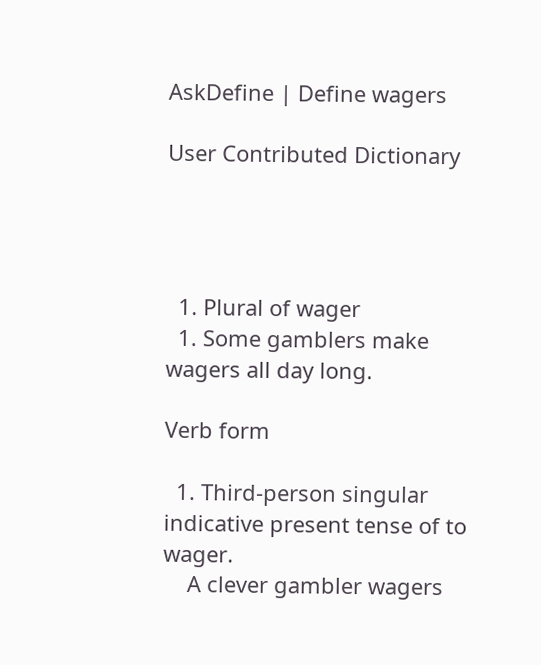AskDefine | Define wagers

User Contributed Dictionary




  1. Plural of wager
  1. Some gamblers make wagers all day long.

Verb form

  1. Third-person singular indicative present tense of to wager.
    A clever gambler wagers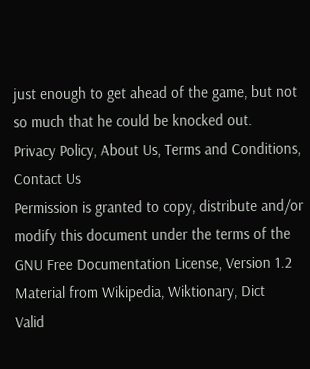just enough to get ahead of the game, but not so much that he could be knocked out.
Privacy Policy, About Us, Terms and Conditions, Contact Us
Permission is granted to copy, distribute and/or modify this document under the terms of the GNU Free Documentation License, Version 1.2
Material from Wikipedia, Wiktionary, Dict
Valid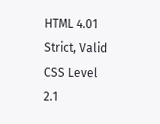HTML 4.01 Strict, Valid CSS Level 2.1